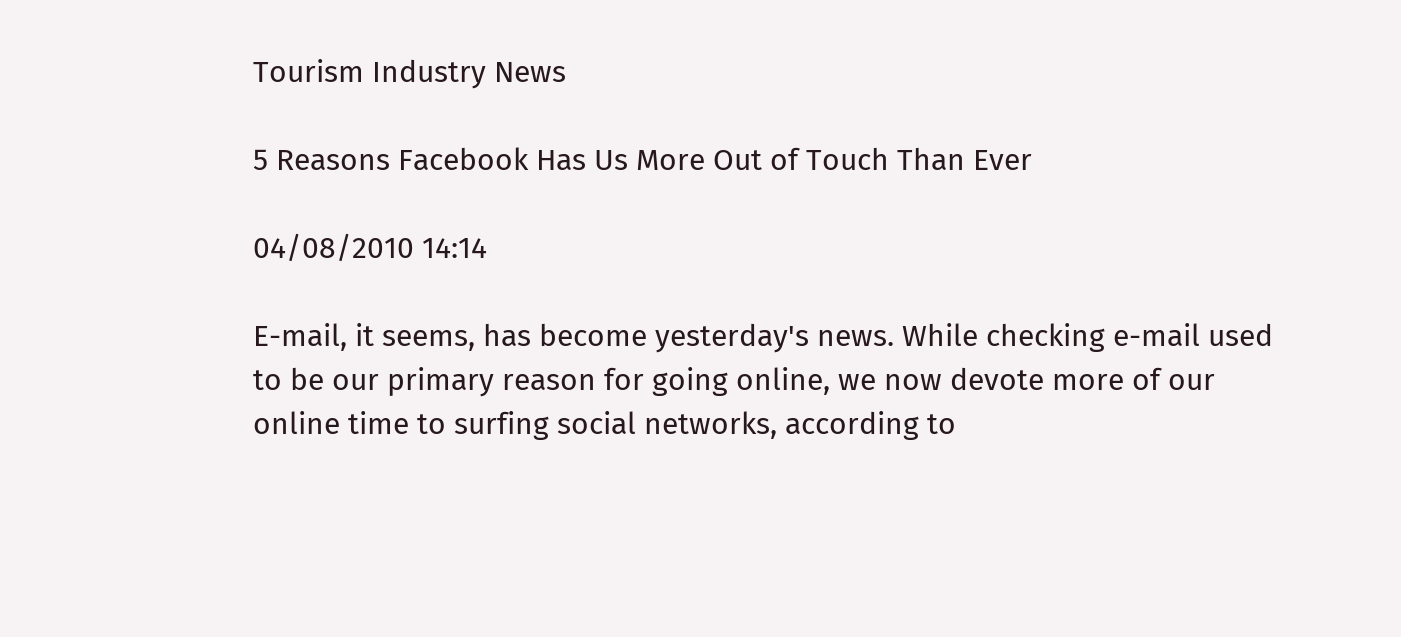Tourism Industry News

5 Reasons Facebook Has Us More Out of Touch Than Ever

04/08/2010 14:14

E-mail, it seems, has become yesterday's news. While checking e-mail used to be our primary reason for going online, we now devote more of our online time to surfing social networks, according to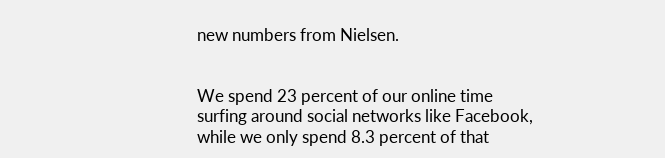new numbers from Nielsen.


We spend 23 percent of our online time surfing around social networks like Facebook, while we only spend 8.3 percent of that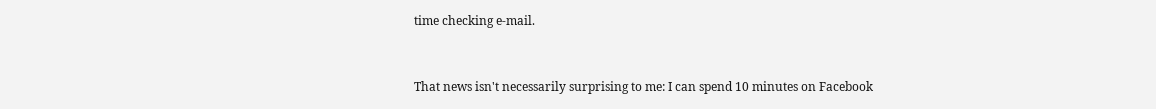time checking e-mail.


That news isn't necessarily surprising to me: I can spend 10 minutes on Facebook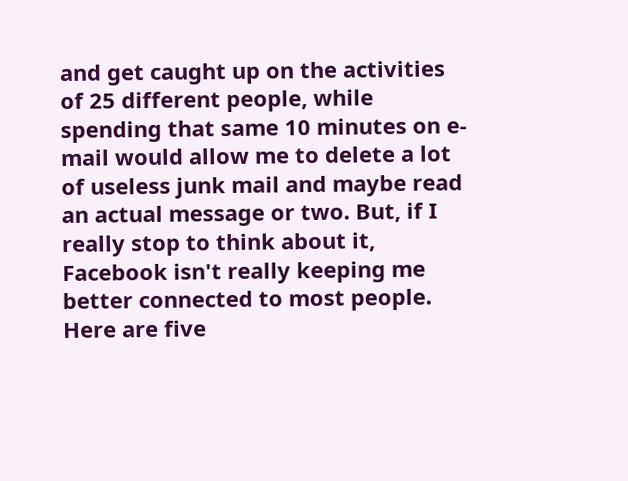and get caught up on the activities of 25 different people, while spending that same 10 minutes on e-mail would allow me to delete a lot of useless junk mail and maybe read an actual message or two. But, if I really stop to think about it, Facebook isn't really keeping me better connected to most people. Here are five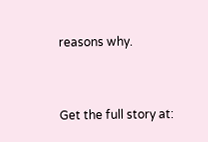reasons why.


Get the full story at: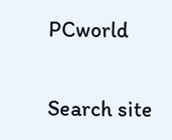PCworld

Search site